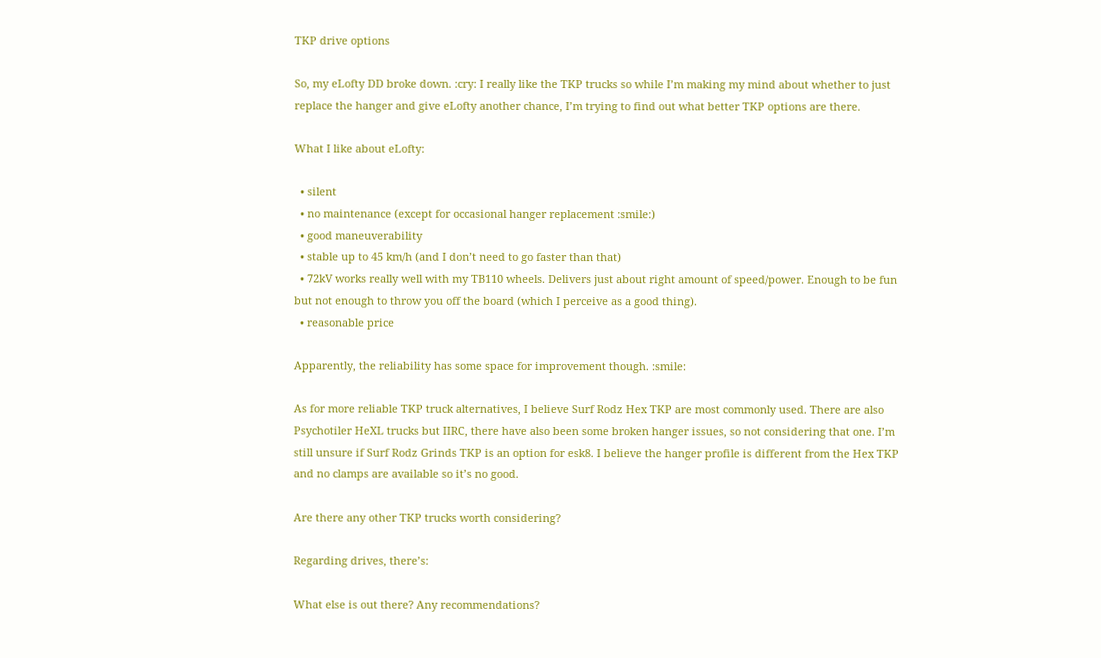TKP drive options

So, my eLofty DD broke down. :cry: I really like the TKP trucks so while I’m making my mind about whether to just replace the hanger and give eLofty another chance, I’m trying to find out what better TKP options are there.

What I like about eLofty:

  • silent
  • no maintenance (except for occasional hanger replacement :smile:)
  • good maneuverability
  • stable up to 45 km/h (and I don’t need to go faster than that)
  • 72kV works really well with my TB110 wheels. Delivers just about right amount of speed/power. Enough to be fun but not enough to throw you off the board (which I perceive as a good thing).
  • reasonable price

Apparently, the reliability has some space for improvement though. :smile:

As for more reliable TKP truck alternatives, I believe Surf Rodz Hex TKP are most commonly used. There are also Psychotiler HeXL trucks but IIRC, there have also been some broken hanger issues, so not considering that one. I’m still unsure if Surf Rodz Grinds TKP is an option for esk8. I believe the hanger profile is different from the Hex TKP and no clamps are available so it’s no good.

Are there any other TKP trucks worth considering?

Regarding drives, there’s:

What else is out there? Any recommendations?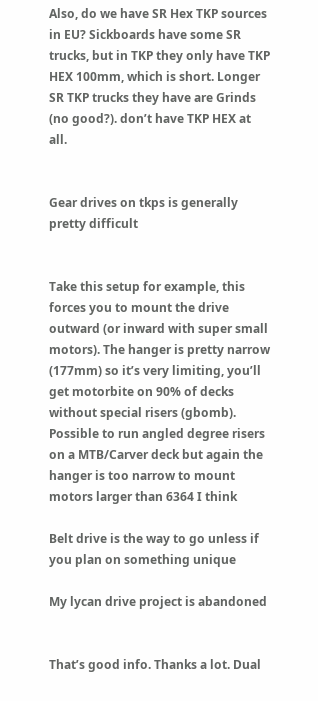Also, do we have SR Hex TKP sources in EU? Sickboards have some SR trucks, but in TKP they only have TKP HEX 100mm, which is short. Longer SR TKP trucks they have are Grinds (no good?). don’t have TKP HEX at all.


Gear drives on tkps is generally pretty difficult


Take this setup for example, this forces you to mount the drive outward (or inward with super small motors). The hanger is pretty narrow (177mm) so it’s very limiting, you’ll get motorbite on 90% of decks without special risers (gbomb). Possible to run angled degree risers on a MTB/Carver deck but again the hanger is too narrow to mount motors larger than 6364 I think

Belt drive is the way to go unless if you plan on something unique

My lycan drive project is abandoned


That’s good info. Thanks a lot. Dual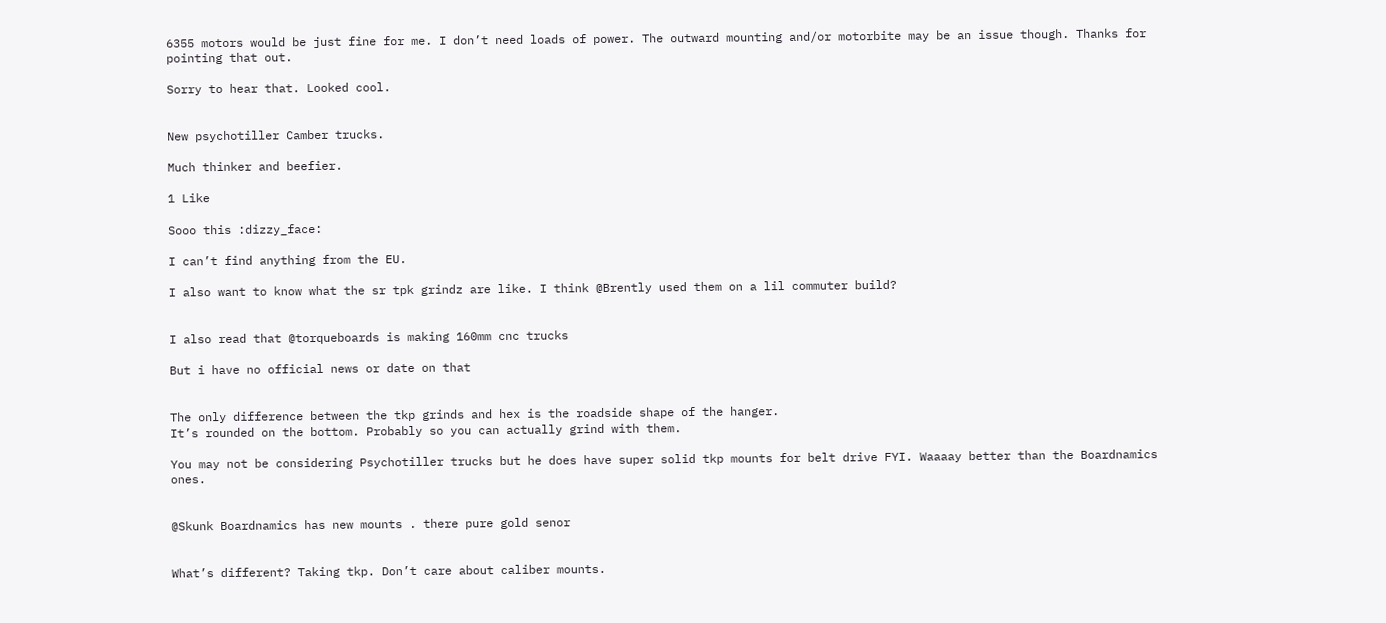6355 motors would be just fine for me. I don’t need loads of power. The outward mounting and/or motorbite may be an issue though. Thanks for pointing that out.

Sorry to hear that. Looked cool.


New psychotiller Camber trucks.

Much thinker and beefier.

1 Like

Sooo this :dizzy_face:

I can’t find anything from the EU.

I also want to know what the sr tpk grindz are like. I think @Brently used them on a lil commuter build?


I also read that @torqueboards is making 160mm cnc trucks

But i have no official news or date on that


The only difference between the tkp grinds and hex is the roadside shape of the hanger.
It’s rounded on the bottom. Probably so you can actually grind with them.

You may not be considering Psychotiller trucks but he does have super solid tkp mounts for belt drive FYI. Waaaay better than the Boardnamics ones.


@Skunk Boardnamics has new mounts . there pure gold senor


What’s different? Taking tkp. Don’t care about caliber mounts.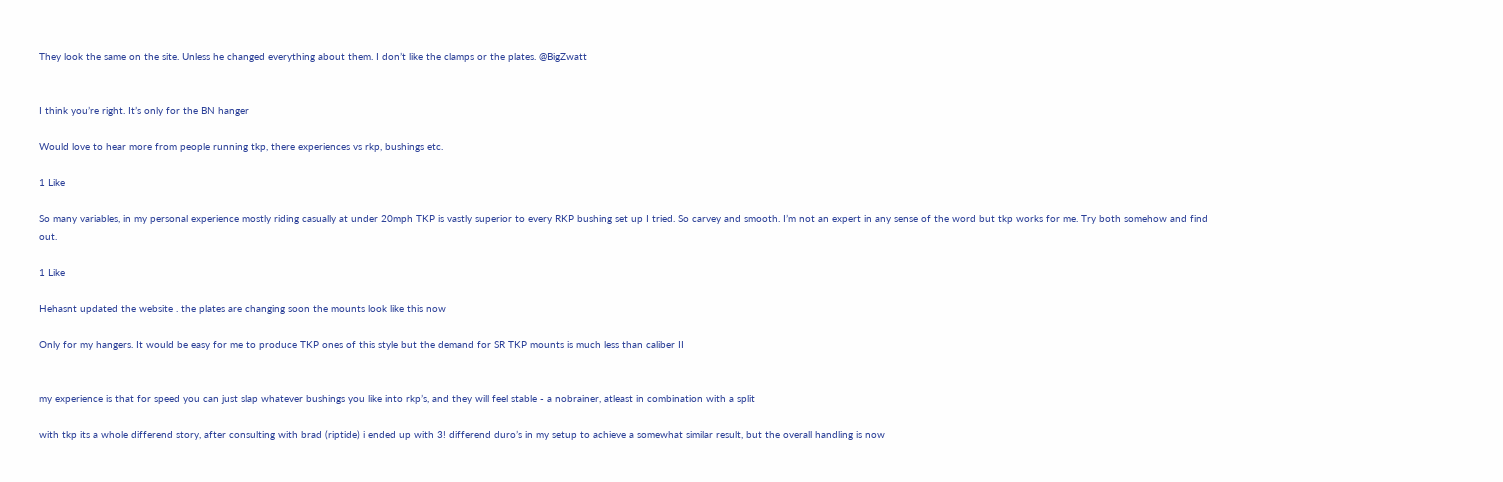They look the same on the site. Unless he changed everything about them. I don’t like the clamps or the plates. @BigZwatt


I think you’re right. It’s only for the BN hanger

Would love to hear more from people running tkp, there experiences vs rkp, bushings etc.

1 Like

So many variables, in my personal experience mostly riding casually at under 20mph TKP is vastly superior to every RKP bushing set up I tried. So carvey and smooth. I’m not an expert in any sense of the word but tkp works for me. Try both somehow and find out.

1 Like

Hehasnt updated the website . the plates are changing soon the mounts look like this now

Only for my hangers. It would be easy for me to produce TKP ones of this style but the demand for SR TKP mounts is much less than caliber II


my experience is that for speed you can just slap whatever bushings you like into rkp’s, and they will feel stable - a nobrainer, atleast in combination with a split

with tkp its a whole differend story, after consulting with brad (riptide) i ended up with 3! differend duro’s in my setup to achieve a somewhat similar result, but the overall handling is now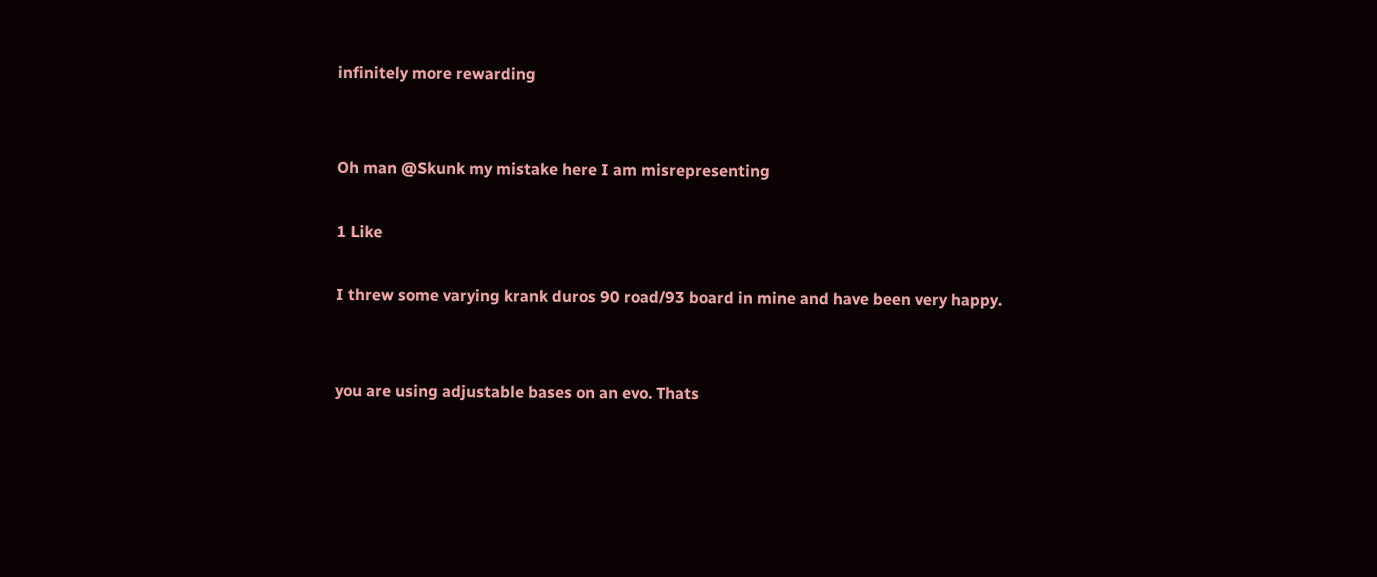infinitely more rewarding


Oh man @Skunk my mistake here I am misrepresenting

1 Like

I threw some varying krank duros 90 road/93 board in mine and have been very happy.


you are using adjustable bases on an evo. Thats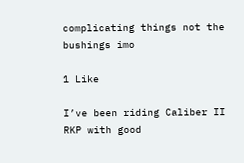complicating things not the bushings imo

1 Like

I’ve been riding Caliber II RKP with good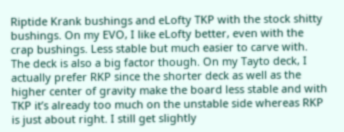Riptide Krank bushings and eLofty TKP with the stock shitty bushings. On my EVO, I like eLofty better, even with the crap bushings. Less stable but much easier to carve with. The deck is also a big factor though. On my Tayto deck, I actually prefer RKP since the shorter deck as well as the higher center of gravity make the board less stable and with TKP it’s already too much on the unstable side whereas RKP is just about right. I still get slightly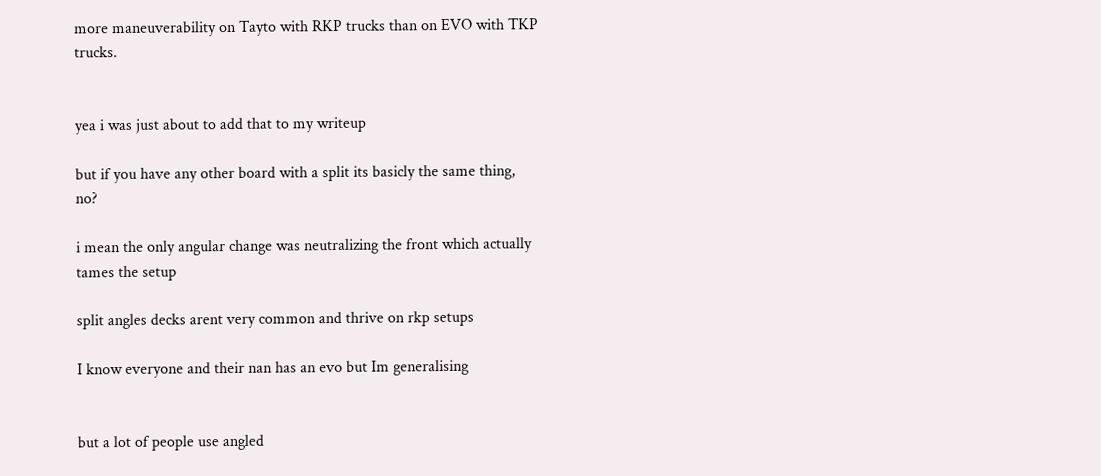more maneuverability on Tayto with RKP trucks than on EVO with TKP trucks.


yea i was just about to add that to my writeup

but if you have any other board with a split its basicly the same thing, no?

i mean the only angular change was neutralizing the front which actually tames the setup

split angles decks arent very common and thrive on rkp setups

I know everyone and their nan has an evo but Im generalising


but a lot of people use angled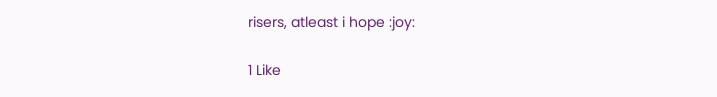risers, atleast i hope :joy:

1 Like